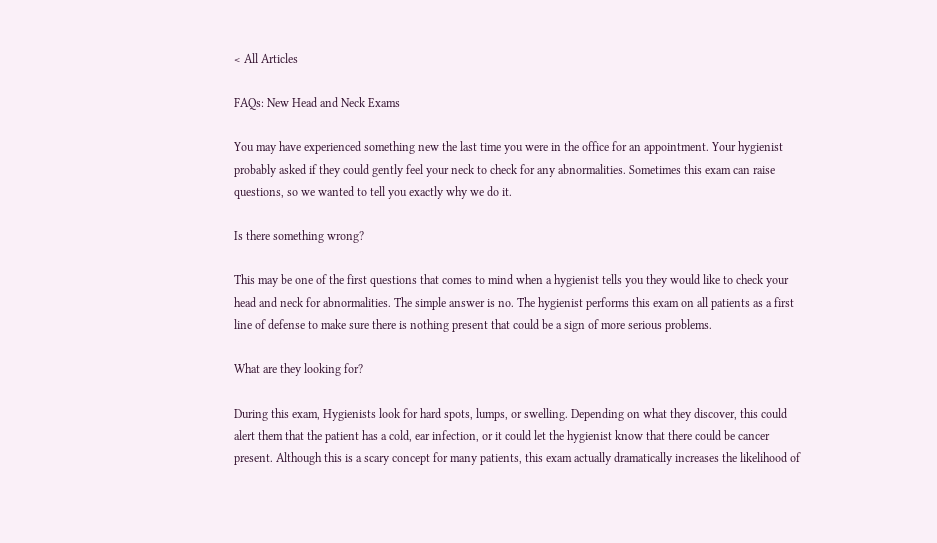< All Articles

FAQs: New Head and Neck Exams

You may have experienced something new the last time you were in the office for an appointment. Your hygienist probably asked if they could gently feel your neck to check for any abnormalities. Sometimes this exam can raise questions, so we wanted to tell you exactly why we do it.

Is there something wrong?

This may be one of the first questions that comes to mind when a hygienist tells you they would like to check your head and neck for abnormalities. The simple answer is no. The hygienist performs this exam on all patients as a first line of defense to make sure there is nothing present that could be a sign of more serious problems.

What are they looking for?

During this exam, Hygienists look for hard spots, lumps, or swelling. Depending on what they discover, this could alert them that the patient has a cold, ear infection, or it could let the hygienist know that there could be cancer present. Although this is a scary concept for many patients, this exam actually dramatically increases the likelihood of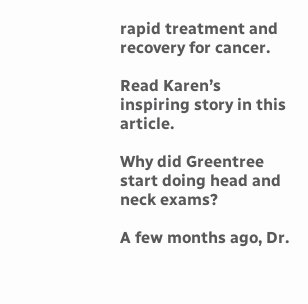rapid treatment and recovery for cancer.

Read Karen’s inspiring story in this article.

Why did Greentree start doing head and neck exams?

A few months ago, Dr.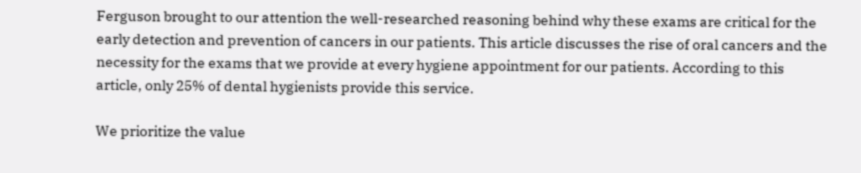Ferguson brought to our attention the well-researched reasoning behind why these exams are critical for the early detection and prevention of cancers in our patients. This article discusses the rise of oral cancers and the necessity for the exams that we provide at every hygiene appointment for our patients. According to this article, only 25% of dental hygienists provide this service.

We prioritize the value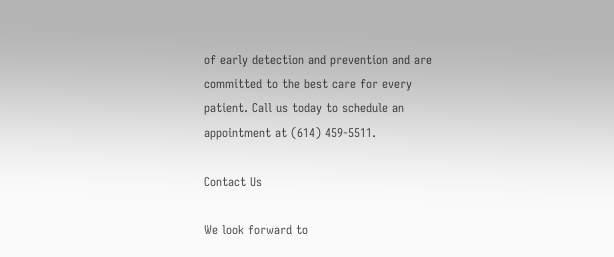of early detection and prevention and are committed to the best care for every patient. Call us today to schedule an appointment at (614) 459-5511.

Contact Us

We look forward to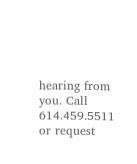hearing from you. Call 614.459.5511 or request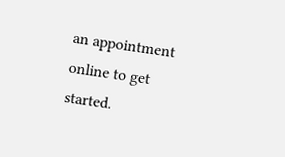an appointment online to get started.